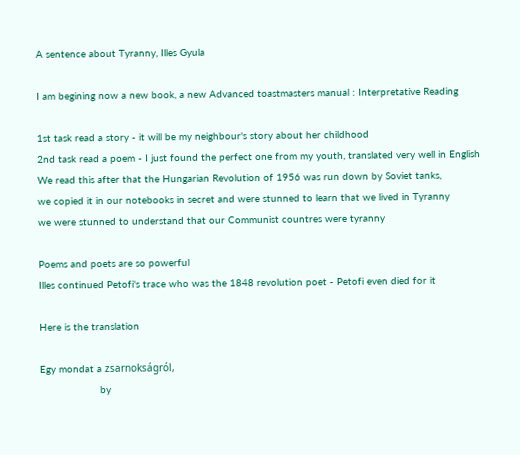A sentence about Tyranny, Illes Gyula

I am begining now a new book, a new Advanced toastmasters manual : Interpretative Reading

1st task read a story - it will be my neighbour's story about her childhood
2nd task read a poem - I just found the perfect one from my youth, translated very well in English
We read this after that the Hungarian Revolution of 1956 was run down by Soviet tanks,
we copied it in our notebooks in secret and were stunned to learn that we lived in Tyranny
we were stunned to understand that our Communist countres were tyranny

Poems and poets are so powerful
Illes continued Petofi's trace who was the 1848 revolution poet - Petofi even died for it

Here is the translation

Egy mondat a zsarnokságról,
                    by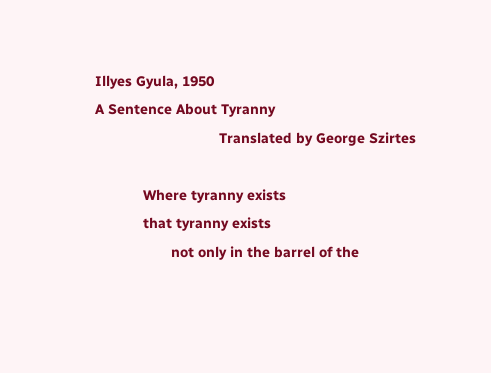Illyes Gyula, 1950
A Sentence About Tyranny
                               Translated by George Szirtes

            Where tyranny exists
            that tyranny exists
                   not only in the barrel of the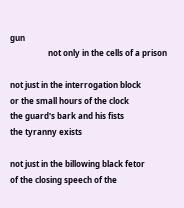gun
                   not only in the cells of a prison

not just in the interrogation block
or the small hours of the clock
the guard's bark and his fists
the tyranny exists

not just in the billowing black fetor
of the closing speech of the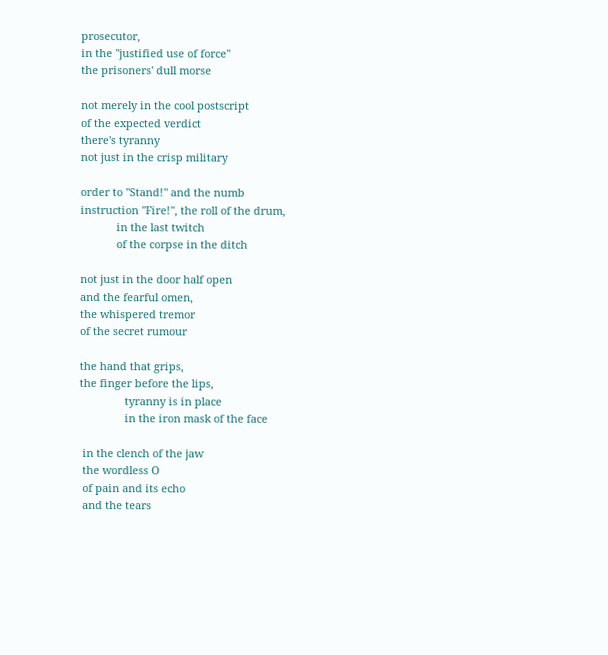prosecutor,
in the "justified use of force"
the prisoners' dull morse

not merely in the cool postscript
of the expected verdict
there's tyranny
not just in the crisp military

order to "Stand!" and the numb
instruction "Fire!", the roll of the drum,
            in the last twitch
            of the corpse in the ditch

not just in the door half open
and the fearful omen,
the whispered tremor
of the secret rumour

the hand that grips,
the finger before the lips,
               tyranny is in place
               in the iron mask of the face

 in the clench of the jaw
 the wordless O
 of pain and its echo
 and the tears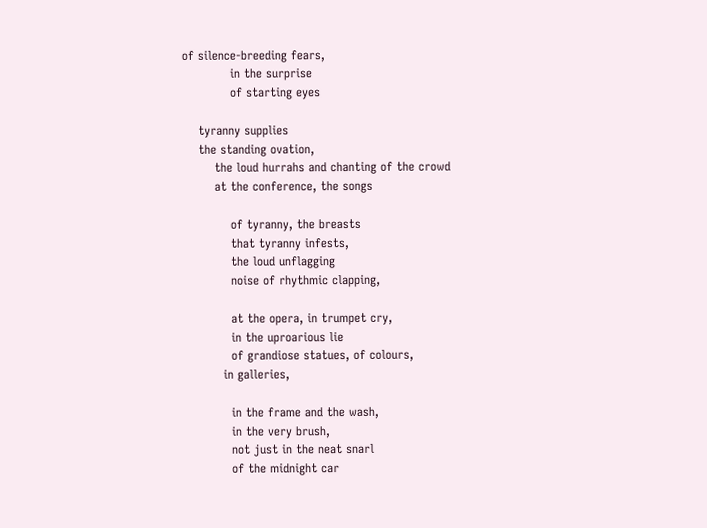of silence-breeding fears,
            in the surprise
            of starting eyes

    tyranny supplies
    the standing ovation,
        the loud hurrahs and chanting of the crowd
        at the conference, the songs

            of tyranny, the breasts
            that tyranny infests,
            the loud unflagging
            noise of rhythmic clapping,

            at the opera, in trumpet cry,
            in the uproarious lie
            of grandiose statues, of colours,
          in galleries,

            in the frame and the wash,
            in the very brush,
            not just in the neat snarl
            of the midnight car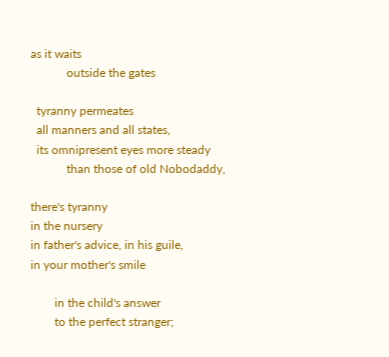as it waits
            outside the gates

  tyranny permeates
  all manners and all states,
  its omnipresent eyes more steady
            than those of old Nobodaddy,

there's tyranny
in the nursery
in father's advice, in his guile,
in your mother's smile

        in the child's answer
        to the perfect stranger;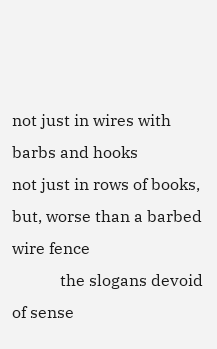not just in wires with barbs and hooks
not just in rows of books,
but, worse than a barbed wire fence
            the slogans devoid of sense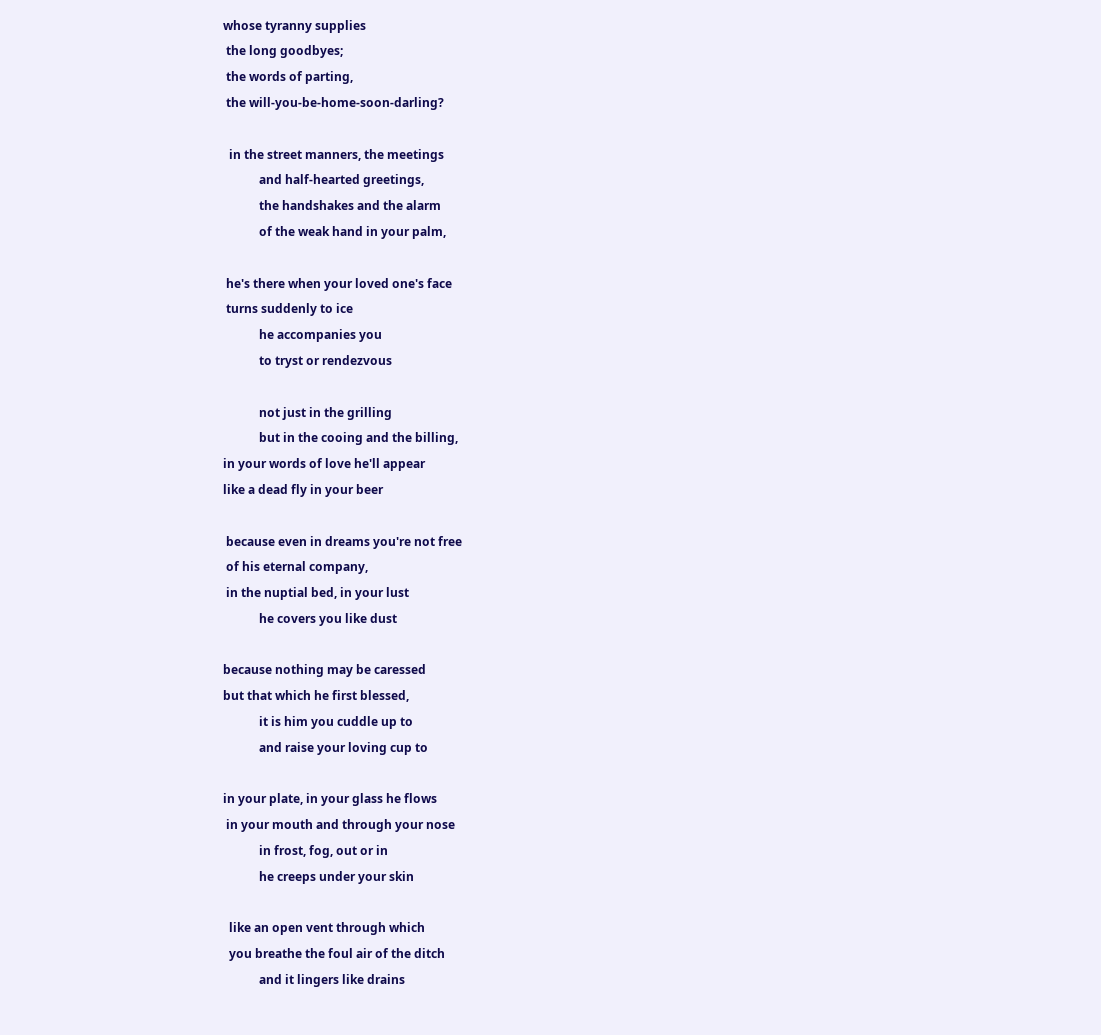whose tyranny supplies
 the long goodbyes;
 the words of parting,
 the will-you-be-home-soon-darling?

  in the street manners, the meetings
            and half-hearted greetings,
            the handshakes and the alarm
            of the weak hand in your palm,

 he's there when your loved one's face
 turns suddenly to ice
            he accompanies you
            to tryst or rendezvous

            not just in the grilling
            but in the cooing and the billing,
in your words of love he'll appear
like a dead fly in your beer

 because even in dreams you're not free
 of his eternal company,
 in the nuptial bed, in your lust
            he covers you like dust

because nothing may be caressed
but that which he first blessed,
            it is him you cuddle up to
            and raise your loving cup to

in your plate, in your glass he flows
 in your mouth and through your nose
            in frost, fog, out or in
            he creeps under your skin

  like an open vent through which
  you breathe the foul air of the ditch
            and it lingers like drains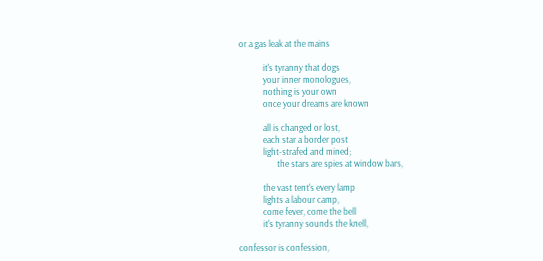or a gas leak at the mains

            it's tyranny that dogs
            your inner monologues,
            nothing is your own
            once your dreams are known

            all is changed or lost,
            each star a border post
            light-strafed and mined;
                   the stars are spies at window bars,

            the vast tent's every lamp
            lights a labour camp,
            come fever, come the bell
            it's tyranny sounds the knell,

confessor is confession,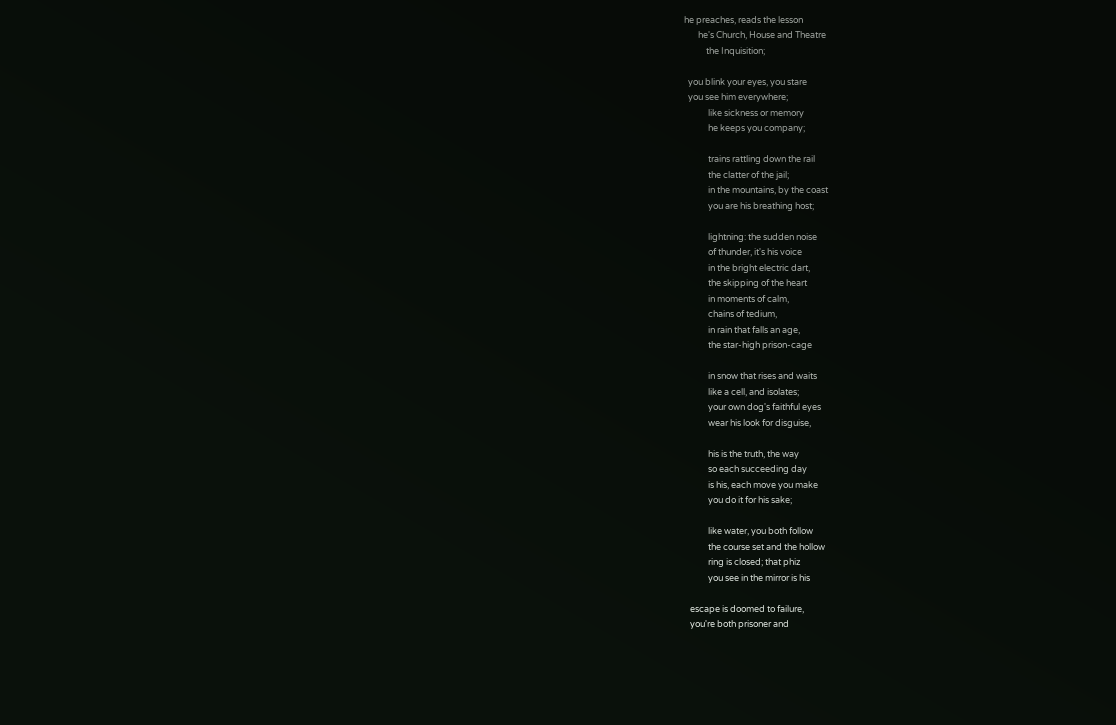he preaches, reads the lesson
       he's Church, House and Theatre
           the Inquisition;

  you blink your eyes, you stare
  you see him everywhere;
            like sickness or memory
            he keeps you company;

            trains rattling down the rail
            the clatter of the jail;
            in the mountains, by the coast
            you are his breathing host;

            lightning: the sudden noise
            of thunder, it's his voice
            in the bright electric dart,
            the skipping of the heart
            in moments of calm,
            chains of tedium,
            in rain that falls an age,
            the star-high prison-cage

            in snow that rises and waits
            like a cell, and isolates;
            your own dog's faithful eyes
            wear his look for disguise,

            his is the truth, the way
            so each succeeding day
            is his, each move you make
            you do it for his sake;

            like water, you both follow
            the course set and the hollow
            ring is closed; that phiz
            you see in the mirror is his

   escape is doomed to failure,
   you're both prisoner and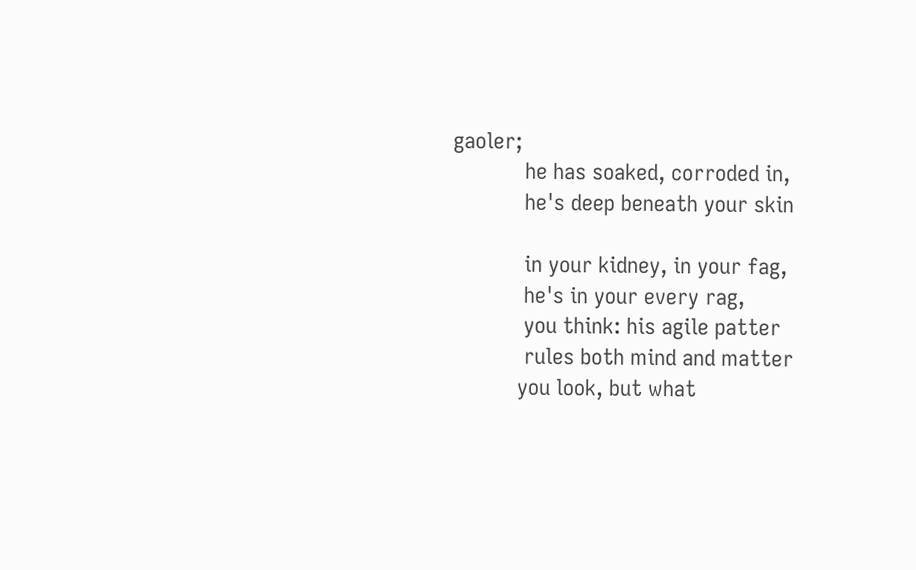gaoler;
            he has soaked, corroded in,
            he's deep beneath your skin

            in your kidney, in your fag,
            he's in your every rag,
            you think: his agile patter
            rules both mind and matter
           you look, but what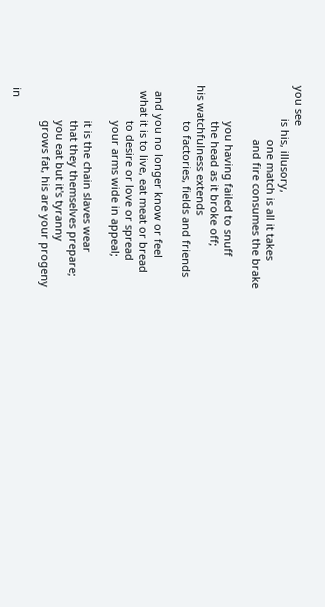you see
           is his, illusory,
                  one match is all it takes
                  and fire consumes the brake

            you having failed to snuff
            the head as it broke off;
his watchfulness extends
            to factories, fields and friends

  and you no longer know or feel
  what it is to live, eat meat or bread
            to desire or love or spread
            your arms wide in appeal;

            it is the chain slaves wear
            that they themselves prepare;
            you eat but it's tyranny
            grows fat, his are your progeny

 in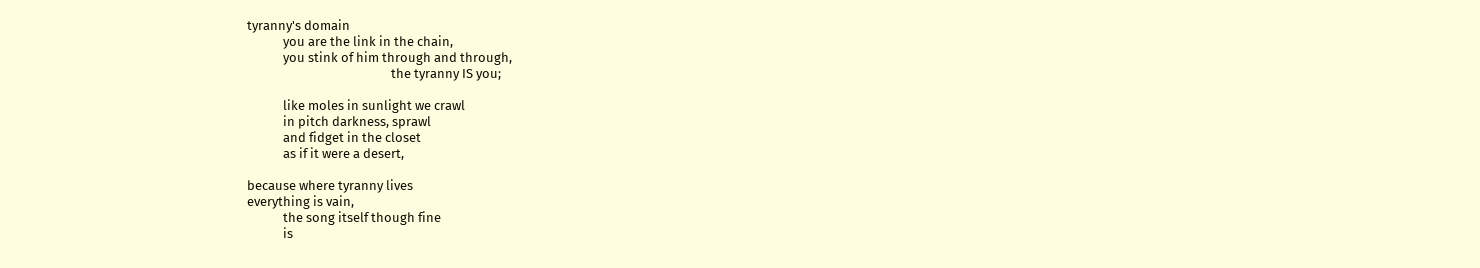tyranny's domain
            you are the link in the chain,
            you stink of him through and through,
                                                the tyranny IS you;

            like moles in sunlight we crawl
            in pitch darkness, sprawl
            and fidget in the closet
            as if it were a desert,

because where tyranny lives
everything is vain,
            the song itself though fine
            is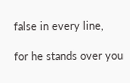false in every line,

for he stands over you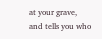at your grave,
and tells you who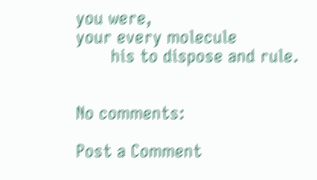you were,
your every molecule
       his to dispose and rule.


No comments:

Post a Comment